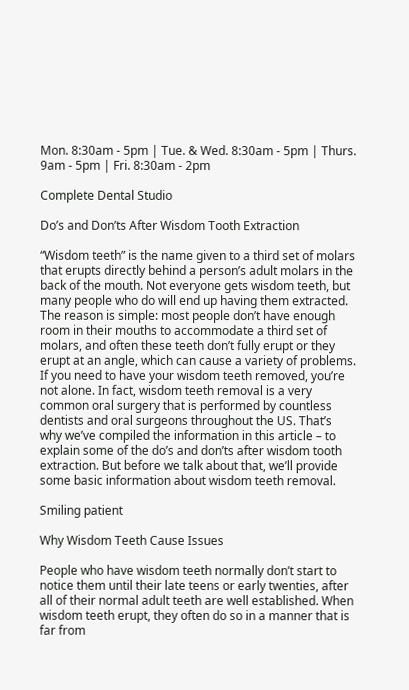Mon. 8:30am - 5pm | Tue. & Wed. 8:30am - 5pm | Thurs. 9am - 5pm | Fri. 8:30am - 2pm

Complete Dental Studio

Do’s and Don’ts After Wisdom Tooth Extraction

“Wisdom teeth” is the name given to a third set of molars that erupts directly behind a person’s adult molars in the back of the mouth. Not everyone gets wisdom teeth, but many people who do will end up having them extracted. The reason is simple: most people don’t have enough room in their mouths to accommodate a third set of molars, and often these teeth don’t fully erupt or they erupt at an angle, which can cause a variety of problems. If you need to have your wisdom teeth removed, you’re not alone. In fact, wisdom teeth removal is a very common oral surgery that is performed by countless dentists and oral surgeons throughout the US. That’s why we’ve compiled the information in this article – to explain some of the do’s and don’ts after wisdom tooth extraction. But before we talk about that, we’ll provide some basic information about wisdom teeth removal.

Smiling patient

Why Wisdom Teeth Cause Issues

People who have wisdom teeth normally don’t start to notice them until their late teens or early twenties, after all of their normal adult teeth are well established. When wisdom teeth erupt, they often do so in a manner that is far from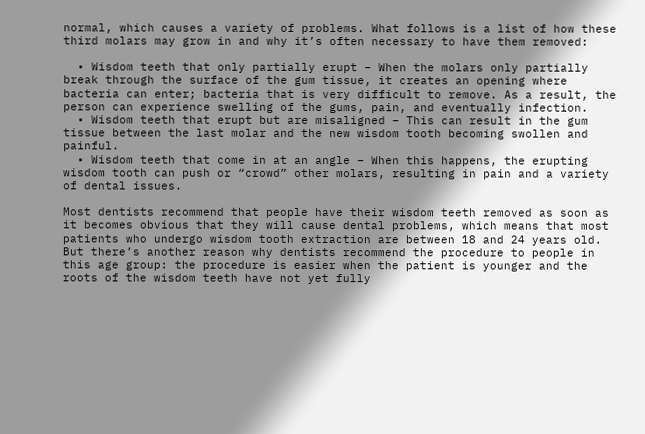normal, which causes a variety of problems. What follows is a list of how these third molars may grow in and why it’s often necessary to have them removed:

  • Wisdom teeth that only partially erupt – When the molars only partially break through the surface of the gum tissue, it creates an opening where bacteria can enter; bacteria that is very difficult to remove. As a result, the person can experience swelling of the gums, pain, and eventually infection.
  • Wisdom teeth that erupt but are misaligned – This can result in the gum tissue between the last molar and the new wisdom tooth becoming swollen and painful.
  • Wisdom teeth that come in at an angle – When this happens, the erupting wisdom tooth can push or “crowd” other molars, resulting in pain and a variety of dental issues.

Most dentists recommend that people have their wisdom teeth removed as soon as it becomes obvious that they will cause dental problems, which means that most patients who undergo wisdom tooth extraction are between 18 and 24 years old. But there’s another reason why dentists recommend the procedure to people in this age group: the procedure is easier when the patient is younger and the roots of the wisdom teeth have not yet fully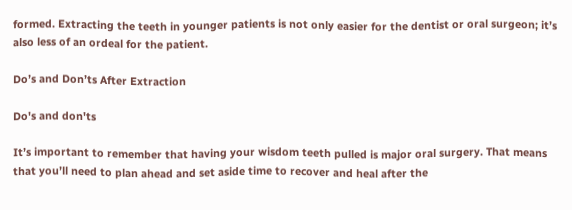formed. Extracting the teeth in younger patients is not only easier for the dentist or oral surgeon; it’s also less of an ordeal for the patient.

Do’s and Don’ts After Extraction

Do's and don'ts

It’s important to remember that having your wisdom teeth pulled is major oral surgery. That means that you’ll need to plan ahead and set aside time to recover and heal after the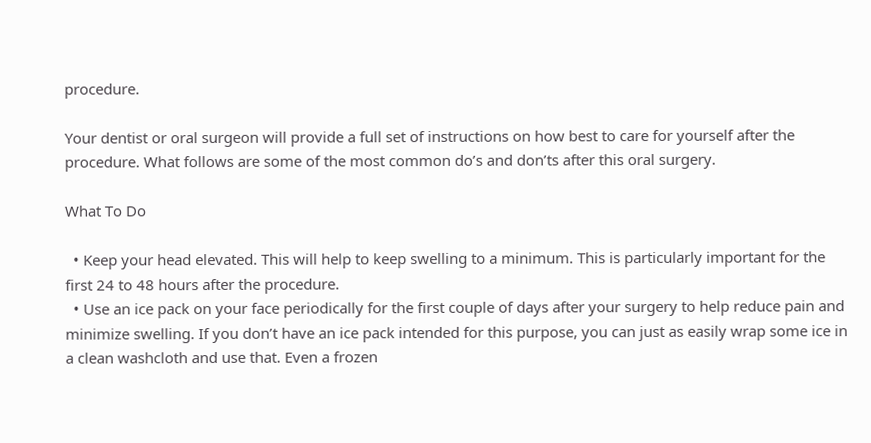procedure.

Your dentist or oral surgeon will provide a full set of instructions on how best to care for yourself after the procedure. What follows are some of the most common do’s and don’ts after this oral surgery.

What To Do

  • Keep your head elevated. This will help to keep swelling to a minimum. This is particularly important for the first 24 to 48 hours after the procedure.
  • Use an ice pack on your face periodically for the first couple of days after your surgery to help reduce pain and minimize swelling. If you don’t have an ice pack intended for this purpose, you can just as easily wrap some ice in a clean washcloth and use that. Even a frozen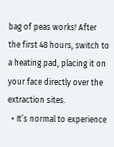bag of peas works! After the first 48 hours, switch to a heating pad, placing it on your face directly over the extraction sites.
  • It’s normal to experience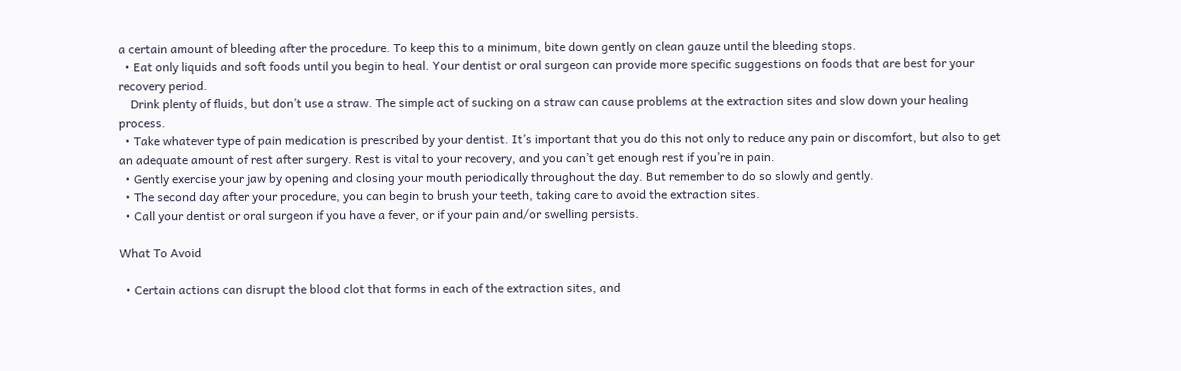a certain amount of bleeding after the procedure. To keep this to a minimum, bite down gently on clean gauze until the bleeding stops.
  • Eat only liquids and soft foods until you begin to heal. Your dentist or oral surgeon can provide more specific suggestions on foods that are best for your recovery period.
    Drink plenty of fluids, but don’t use a straw. The simple act of sucking on a straw can cause problems at the extraction sites and slow down your healing process.
  • Take whatever type of pain medication is prescribed by your dentist. It’s important that you do this not only to reduce any pain or discomfort, but also to get an adequate amount of rest after surgery. Rest is vital to your recovery, and you can’t get enough rest if you’re in pain.
  • Gently exercise your jaw by opening and closing your mouth periodically throughout the day. But remember to do so slowly and gently.
  • The second day after your procedure, you can begin to brush your teeth, taking care to avoid the extraction sites.
  • Call your dentist or oral surgeon if you have a fever, or if your pain and/or swelling persists.

What To Avoid

  • Certain actions can disrupt the blood clot that forms in each of the extraction sites, and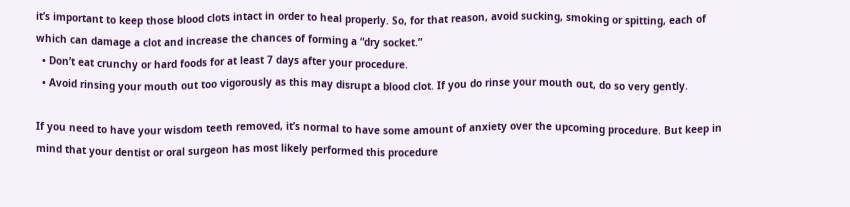it’s important to keep those blood clots intact in order to heal properly. So, for that reason, avoid sucking, smoking or spitting, each of which can damage a clot and increase the chances of forming a “dry socket.”
  • Don’t eat crunchy or hard foods for at least 7 days after your procedure.
  • Avoid rinsing your mouth out too vigorously as this may disrupt a blood clot. If you do rinse your mouth out, do so very gently.

If you need to have your wisdom teeth removed, it’s normal to have some amount of anxiety over the upcoming procedure. But keep in mind that your dentist or oral surgeon has most likely performed this procedure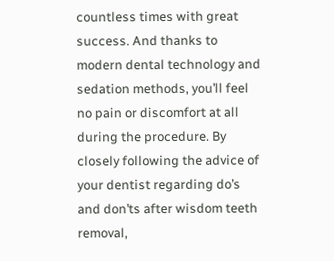countless times with great success. And thanks to modern dental technology and sedation methods, you’ll feel no pain or discomfort at all during the procedure. By closely following the advice of your dentist regarding do’s and don’ts after wisdom teeth removal,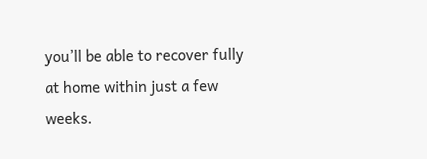you’ll be able to recover fully at home within just a few weeks.